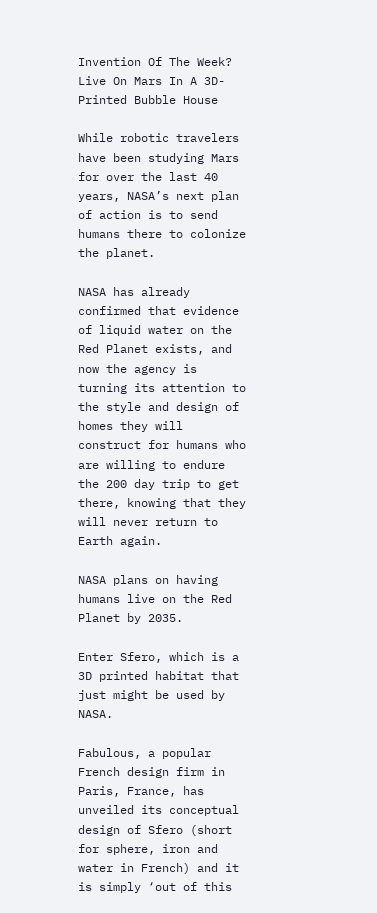Invention Of The Week? Live On Mars In A 3D-Printed Bubble House

While robotic travelers have been studying Mars for over the last 40 years, NASA’s next plan of action is to send humans there to colonize the planet.

NASA has already confirmed that evidence of liquid water on the Red Planet exists, and now the agency is turning its attention to the style and design of homes they will construct for humans who are willing to endure the 200 day trip to get there, knowing that they will never return to Earth again.

NASA plans on having humans live on the Red Planet by 2035.

Enter Sfero, which is a 3D printed habitat that just might be used by NASA.

Fabulous, a popular French design firm in Paris, France, has unveiled its conceptual design of Sfero (short for sphere, iron and water in French) and it is simply ‘out of this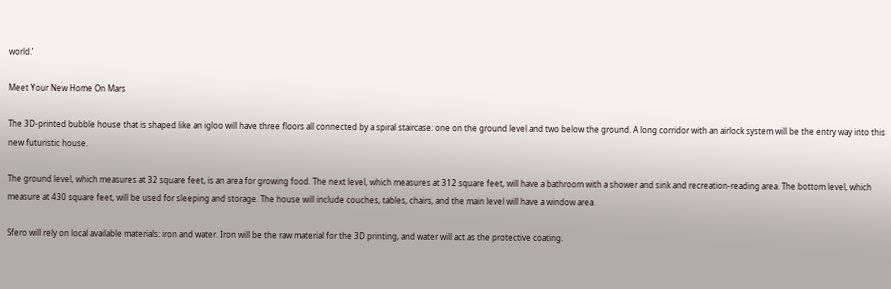world.’

Meet Your New Home On Mars

The 3D-printed bubble house that is shaped like an igloo will have three floors all connected by a spiral staircase: one on the ground level and two below the ground. A long corridor with an airlock system will be the entry way into this new futuristic house.

The ground level, which measures at 32 square feet, is an area for growing food. The next level, which measures at 312 square feet, will have a bathroom with a shower and sink and recreation-reading area. The bottom level, which measure at 430 square feet, will be used for sleeping and storage. The house will include couches, tables, chairs, and the main level will have a window area.

Sfero will rely on local available materials: iron and water. Iron will be the raw material for the 3D printing, and water will act as the protective coating.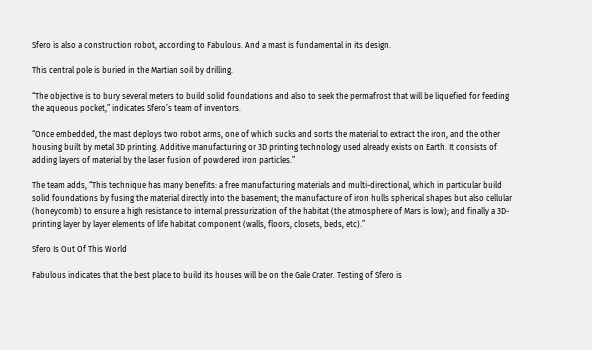Sfero is also a construction robot, according to Fabulous. And a mast is fundamental in its design.

This central pole is buried in the Martian soil by drilling.

“The objective is to bury several meters to build solid foundations and also to seek the permafrost that will be liquefied for feeding the aqueous pocket,” indicates Sfero’s team of inventors.

“Once embedded, the mast deploys two robot arms, one of which sucks and sorts the material to extract the iron, and the other housing built by metal 3D printing. Additive manufacturing or 3D printing technology used already exists on Earth. It consists of adding layers of material by the laser fusion of powdered iron particles.”

The team adds, “This technique has many benefits: a free manufacturing materials and multi-directional, which in particular build solid foundations by fusing the material directly into the basement; the manufacture of iron hulls spherical shapes but also cellular (honeycomb) to ensure a high resistance to internal pressurization of the habitat (the atmosphere of Mars is low); and finally a 3D-printing layer by layer elements of life habitat component (walls, floors, closets, beds, etc).”

Sfero Is Out Of This World

Fabulous indicates that the best place to build its houses will be on the Gale Crater. Testing of Sfero is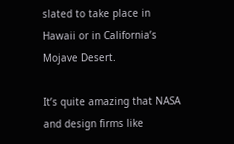slated to take place in Hawaii or in California’s Mojave Desert.

It’s quite amazing that NASA and design firms like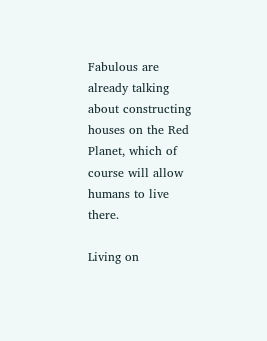Fabulous are already talking about constructing houses on the Red Planet, which of course will allow humans to live there.

Living on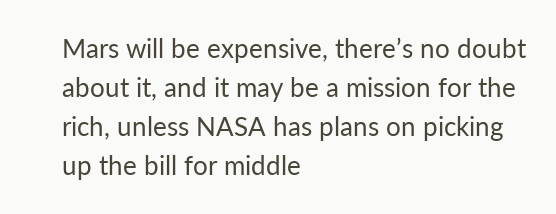Mars will be expensive, there’s no doubt about it, and it may be a mission for the rich, unless NASA has plans on picking up the bill for middle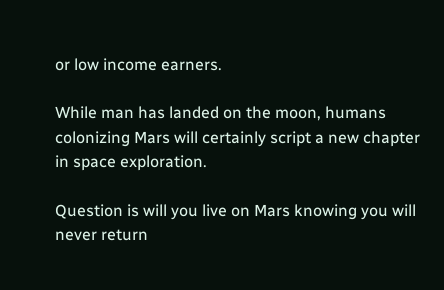or low income earners.

While man has landed on the moon, humans colonizing Mars will certainly script a new chapter in space exploration.

Question is will you live on Mars knowing you will never return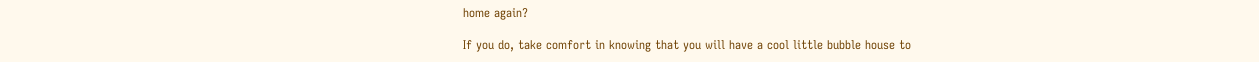home again?

If you do, take comfort in knowing that you will have a cool little bubble house to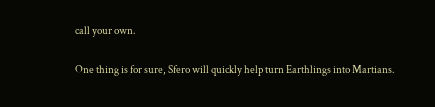call your own.

One thing is for sure, Sfero will quickly help turn Earthlings into Martians.